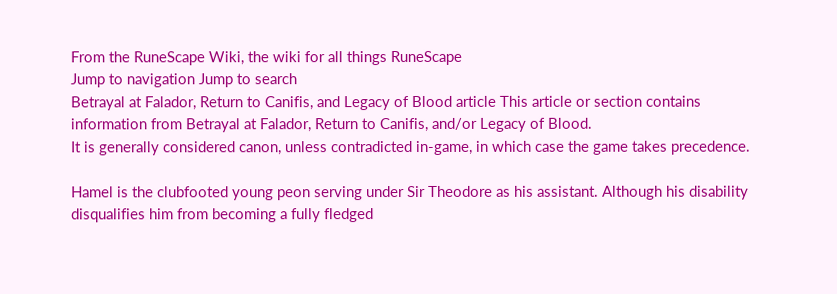From the RuneScape Wiki, the wiki for all things RuneScape
Jump to navigation Jump to search
Betrayal at Falador, Return to Canifis, and Legacy of Blood article This article or section contains information from Betrayal at Falador, Return to Canifis, and/or Legacy of Blood.
It is generally considered canon, unless contradicted in-game, in which case the game takes precedence.

Hamel is the clubfooted young peon serving under Sir Theodore as his assistant. Although his disability disqualifies him from becoming a fully fledged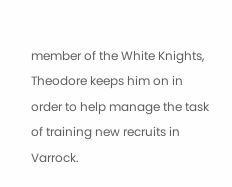member of the White Knights, Theodore keeps him on in order to help manage the task of training new recruits in Varrock.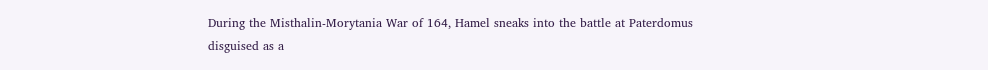During the Misthalin-Morytania War of 164, Hamel sneaks into the battle at Paterdomus disguised as a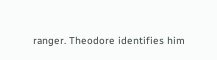ranger. Theodore identifies him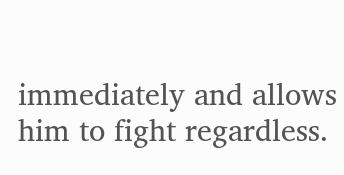immediately and allows him to fight regardless.